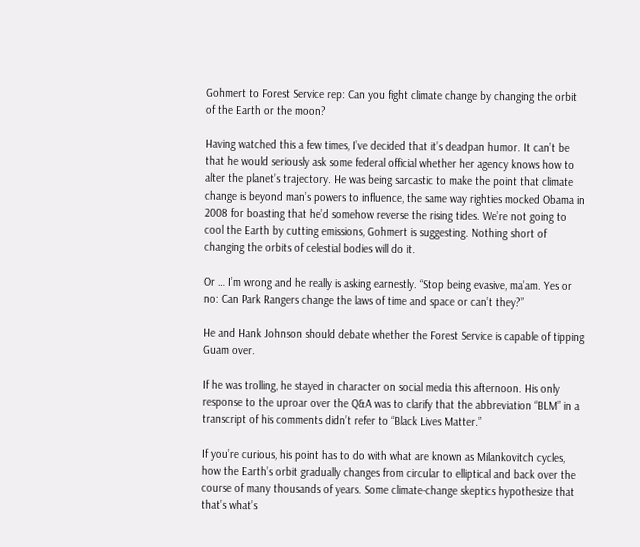Gohmert to Forest Service rep: Can you fight climate change by changing the orbit of the Earth or the moon?

Having watched this a few times, I’ve decided that it’s deadpan humor. It can’t be that he would seriously ask some federal official whether her agency knows how to alter the planet’s trajectory. He was being sarcastic to make the point that climate change is beyond man’s powers to influence, the same way righties mocked Obama in 2008 for boasting that he’d somehow reverse the rising tides. We’re not going to cool the Earth by cutting emissions, Gohmert is suggesting. Nothing short of changing the orbits of celestial bodies will do it.

Or … I’m wrong and he really is asking earnestly. “Stop being evasive, ma’am. Yes or no: Can Park Rangers change the laws of time and space or can’t they?”

He and Hank Johnson should debate whether the Forest Service is capable of tipping Guam over.

If he was trolling, he stayed in character on social media this afternoon. His only response to the uproar over the Q&A was to clarify that the abbreviation “BLM” in a transcript of his comments didn’t refer to “Black Lives Matter.”

If you’re curious, his point has to do with what are known as Milankovitch cycles, how the Earth’s orbit gradually changes from circular to elliptical and back over the course of many thousands of years. Some climate-change skeptics hypothesize that that’s what’s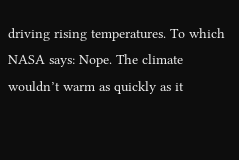driving rising temperatures. To which NASA says: Nope. The climate wouldn’t warm as quickly as it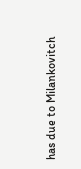has due to Milankovitch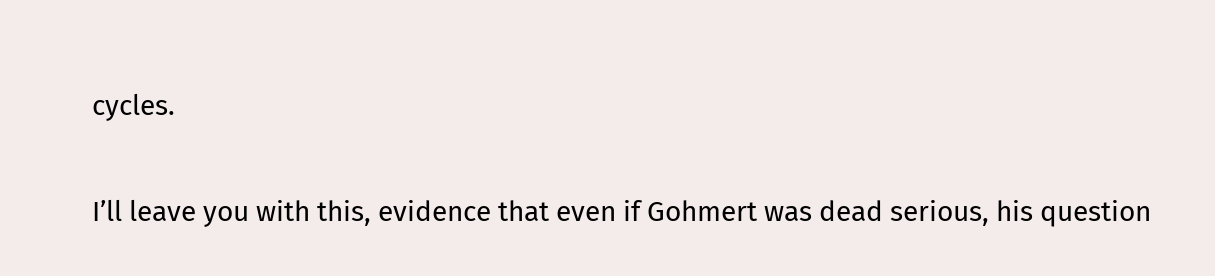cycles.

I’ll leave you with this, evidence that even if Gohmert was dead serious, his question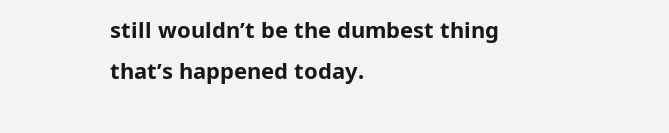still wouldn’t be the dumbest thing that’s happened today.